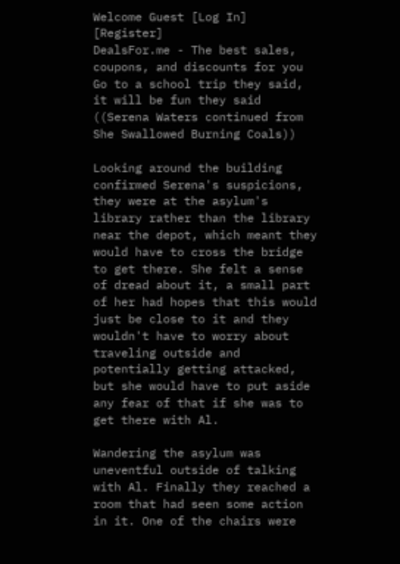Welcome Guest [Log In] [Register]
DealsFor.me - The best sales, coupons, and discounts for you
Go to a school trip they said, it will be fun they said
((Serena Waters continued from She Swallowed Burning Coals))

Looking around the building confirmed Serena's suspicions, they were at the asylum's library rather than the library near the depot, which meant they would have to cross the bridge to get there. She felt a sense of dread about it, a small part of her had hopes that this would just be close to it and they wouldn't have to worry about traveling outside and potentially getting attacked, but she would have to put aside any fear of that if she was to get there with Al.

Wandering the asylum was uneventful outside of talking with Al. Finally they reached a room that had seen some action in it. One of the chairs were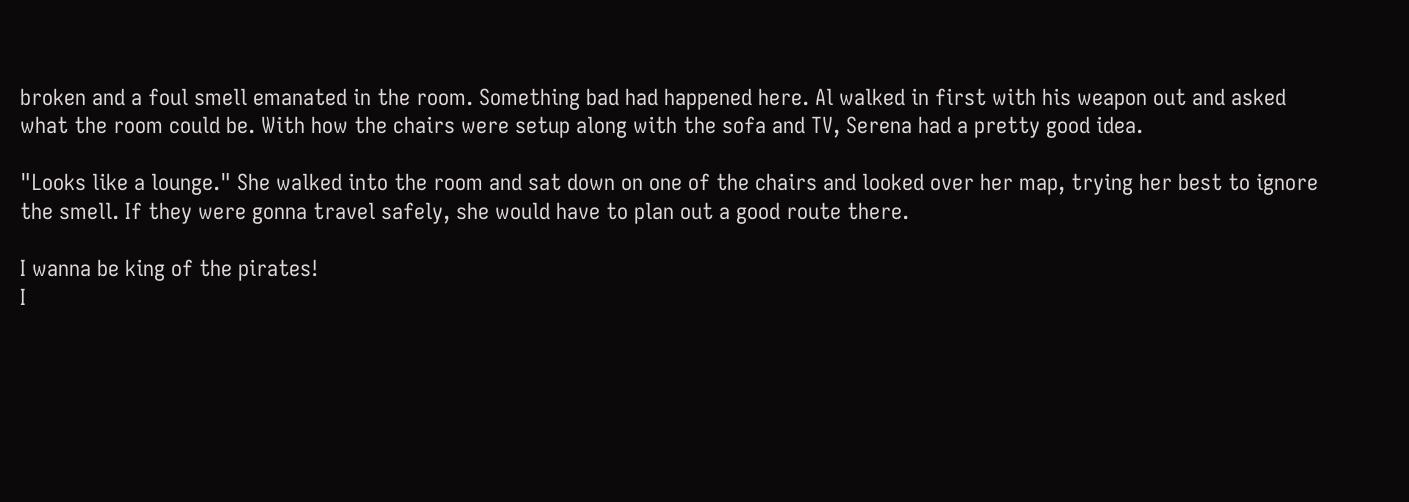broken and a foul smell emanated in the room. Something bad had happened here. Al walked in first with his weapon out and asked what the room could be. With how the chairs were setup along with the sofa and TV, Serena had a pretty good idea.

"Looks like a lounge." She walked into the room and sat down on one of the chairs and looked over her map, trying her best to ignore the smell. If they were gonna travel safely, she would have to plan out a good route there.

I wanna be king of the pirates!
I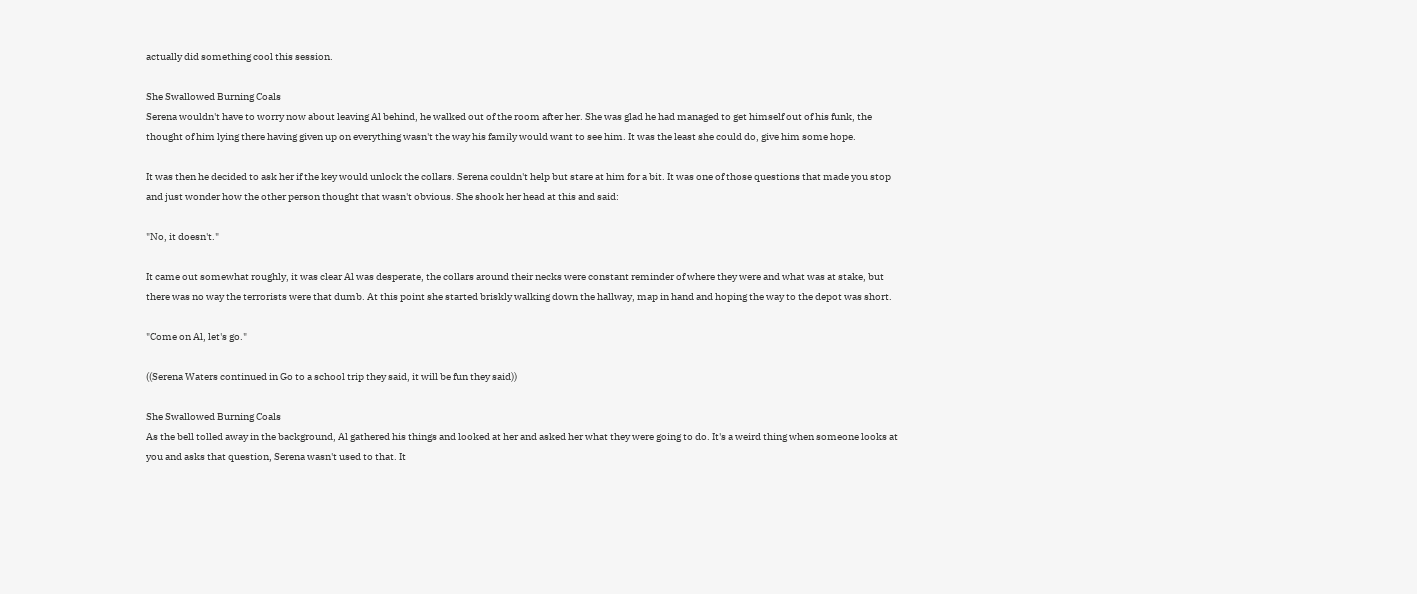actually did something cool this session.

She Swallowed Burning Coals
Serena wouldn't have to worry now about leaving Al behind, he walked out of the room after her. She was glad he had managed to get himself out of his funk, the thought of him lying there having given up on everything wasn't the way his family would want to see him. It was the least she could do, give him some hope.

It was then he decided to ask her if the key would unlock the collars. Serena couldn't help but stare at him for a bit. It was one of those questions that made you stop and just wonder how the other person thought that wasn't obvious. She shook her head at this and said:

"No, it doesn't."

It came out somewhat roughly, it was clear Al was desperate, the collars around their necks were constant reminder of where they were and what was at stake, but there was no way the terrorists were that dumb. At this point she started briskly walking down the hallway, map in hand and hoping the way to the depot was short.

"Come on Al, let's go."

((Serena Waters continued in Go to a school trip they said, it will be fun they said))

She Swallowed Burning Coals
As the bell tolled away in the background, Al gathered his things and looked at her and asked her what they were going to do. It's a weird thing when someone looks at you and asks that question, Serena wasn't used to that. It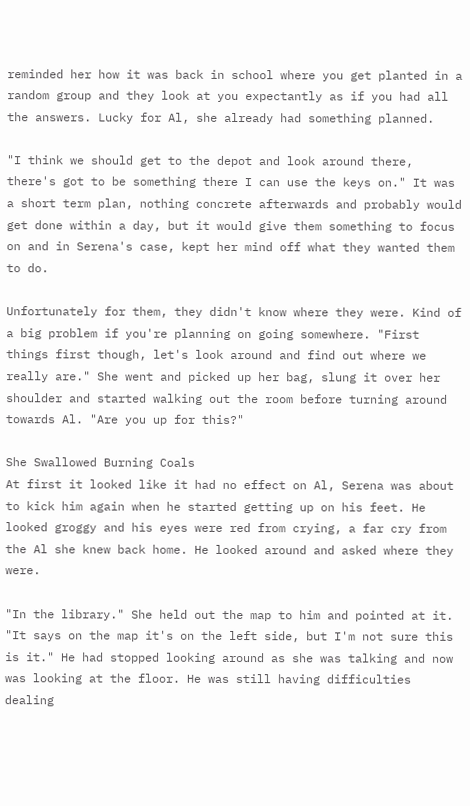reminded her how it was back in school where you get planted in a random group and they look at you expectantly as if you had all the answers. Lucky for Al, she already had something planned.

"I think we should get to the depot and look around there, there's got to be something there I can use the keys on." It was a short term plan, nothing concrete afterwards and probably would get done within a day, but it would give them something to focus on and in Serena's case, kept her mind off what they wanted them to do.

Unfortunately for them, they didn't know where they were. Kind of a big problem if you're planning on going somewhere. "First things first though, let's look around and find out where we really are." She went and picked up her bag, slung it over her shoulder and started walking out the room before turning around towards Al. "Are you up for this?"

She Swallowed Burning Coals
At first it looked like it had no effect on Al, Serena was about to kick him again when he started getting up on his feet. He looked groggy and his eyes were red from crying, a far cry from the Al she knew back home. He looked around and asked where they were.

"In the library." She held out the map to him and pointed at it. "It says on the map it's on the left side, but I'm not sure this is it." He had stopped looking around as she was talking and now was looking at the floor. He was still having difficulties dealing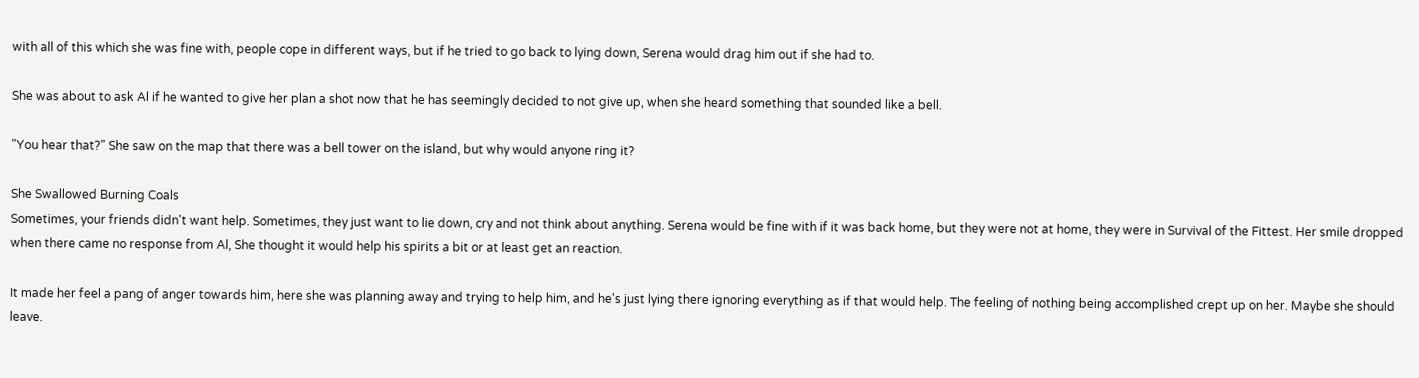with all of this which she was fine with, people cope in different ways, but if he tried to go back to lying down, Serena would drag him out if she had to.

She was about to ask Al if he wanted to give her plan a shot now that he has seemingly decided to not give up, when she heard something that sounded like a bell.

"You hear that?" She saw on the map that there was a bell tower on the island, but why would anyone ring it?

She Swallowed Burning Coals
Sometimes, your friends didn't want help. Sometimes, they just want to lie down, cry and not think about anything. Serena would be fine with if it was back home, but they were not at home, they were in Survival of the Fittest. Her smile dropped when there came no response from Al, She thought it would help his spirits a bit or at least get an reaction.

It made her feel a pang of anger towards him, here she was planning away and trying to help him, and he's just lying there ignoring everything as if that would help. The feeling of nothing being accomplished crept up on her. Maybe she should leave.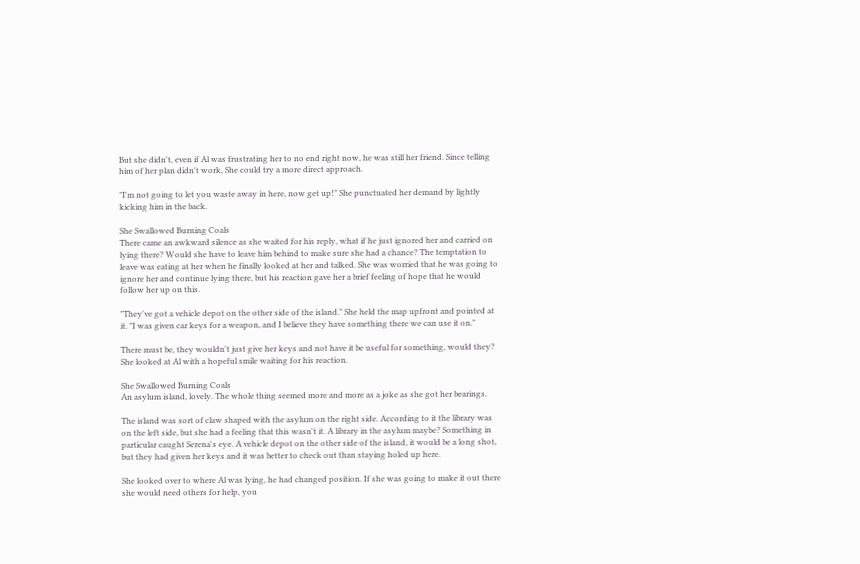But she didn't, even if Al was frustrating her to no end right now, he was still her friend. Since telling him of her plan didn't work, She could try a more direct approach.

"I'm not going to let you waste away in here, now get up!" She punctuated her demand by lightly kicking him in the back.

She Swallowed Burning Coals
There came an awkward silence as she waited for his reply, what if he just ignored her and carried on lying there? Would she have to leave him behind to make sure she had a chance? The temptation to leave was eating at her when he finally looked at her and talked. She was worried that he was going to ignore her and continue lying there, but his reaction gave her a brief feeling of hope that he would follow her up on this.

"They've got a vehicle depot on the other side of the island." She held the map upfront and pointed at it. "I was given car keys for a weapon, and I believe they have something there we can use it on."

There must be, they wouldn't just give her keys and not have it be useful for something, would they? She looked at Al with a hopeful smile waiting for his reaction.

She Swallowed Burning Coals
An asylum island, lovely. The whole thing seemed more and more as a joke as she got her bearings.

The island was sort of claw shaped with the asylum on the right side. According to it the library was on the left side, but she had a feeling that this wasn't it. A library in the asylum maybe? Something in particular caught Serena's eye. A vehicle depot on the other side of the island, it would be a long shot, but they had given her keys and it was better to check out than staying holed up here.

She looked over to where Al was lying, he had changed position. If she was going to make it out there she would need others for help, you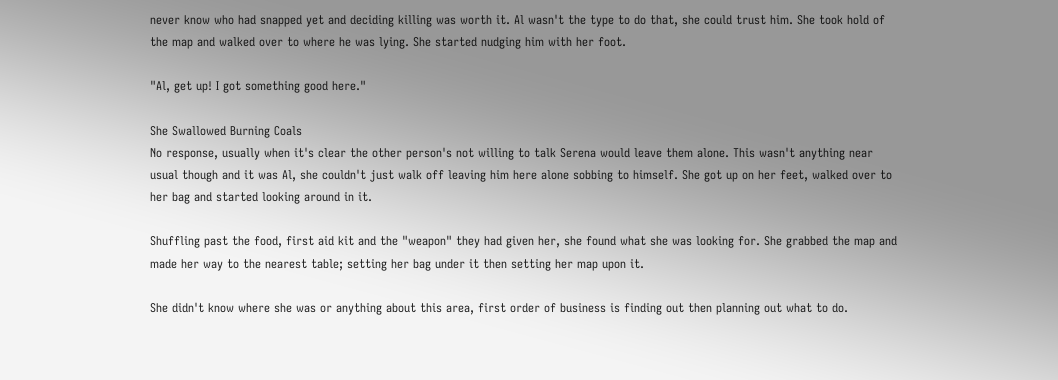never know who had snapped yet and deciding killing was worth it. Al wasn't the type to do that, she could trust him. She took hold of the map and walked over to where he was lying. She started nudging him with her foot.

"Al, get up! I got something good here."

She Swallowed Burning Coals
No response, usually when it's clear the other person's not willing to talk Serena would leave them alone. This wasn't anything near usual though and it was Al, she couldn't just walk off leaving him here alone sobbing to himself. She got up on her feet, walked over to her bag and started looking around in it.

Shuffling past the food, first aid kit and the "weapon" they had given her, she found what she was looking for. She grabbed the map and made her way to the nearest table; setting her bag under it then setting her map upon it.

She didn't know where she was or anything about this area, first order of business is finding out then planning out what to do.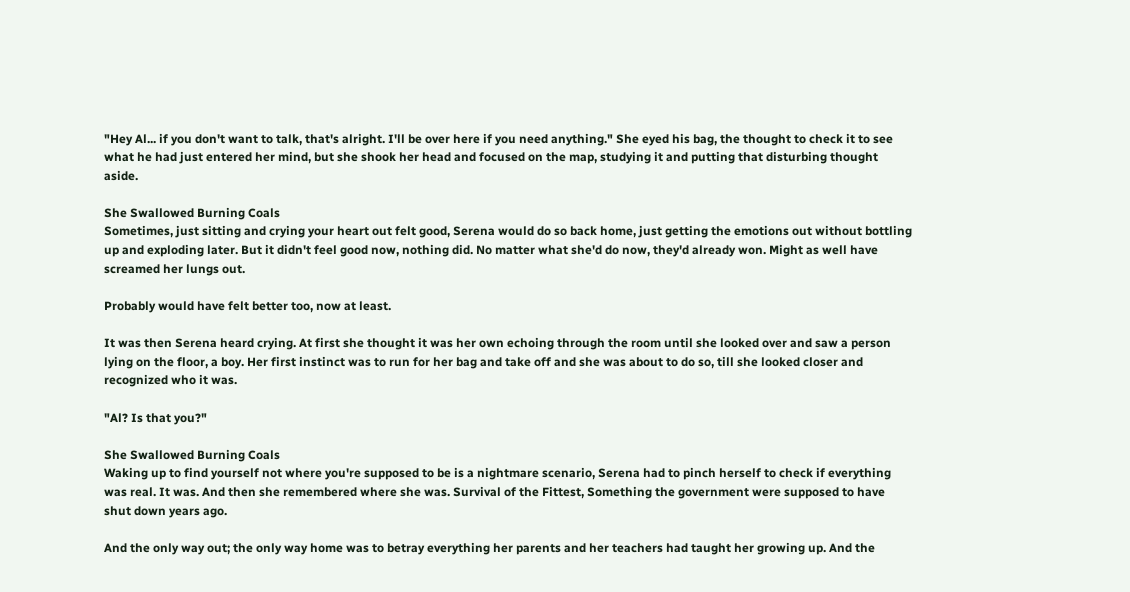"Hey Al... if you don't want to talk, that's alright. I'll be over here if you need anything." She eyed his bag, the thought to check it to see what he had just entered her mind, but she shook her head and focused on the map, studying it and putting that disturbing thought aside.

She Swallowed Burning Coals
Sometimes, just sitting and crying your heart out felt good, Serena would do so back home, just getting the emotions out without bottling up and exploding later. But it didn't feel good now, nothing did. No matter what she'd do now, they'd already won. Might as well have screamed her lungs out.

Probably would have felt better too, now at least.

It was then Serena heard crying. At first she thought it was her own echoing through the room until she looked over and saw a person lying on the floor, a boy. Her first instinct was to run for her bag and take off and she was about to do so, till she looked closer and recognized who it was.

"Al? Is that you?"

She Swallowed Burning Coals
Waking up to find yourself not where you're supposed to be is a nightmare scenario, Serena had to pinch herself to check if everything was real. It was. And then she remembered where she was. Survival of the Fittest, Something the government were supposed to have shut down years ago.

And the only way out; the only way home was to betray everything her parents and her teachers had taught her growing up. And the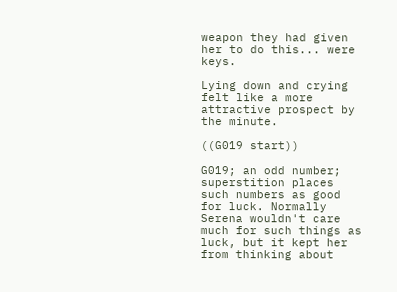weapon they had given her to do this... were keys.

Lying down and crying felt like a more attractive prospect by the minute.

((G019 start))

G019; an odd number; superstition places such numbers as good for luck. Normally Serena wouldn't care much for such things as luck, but it kept her from thinking about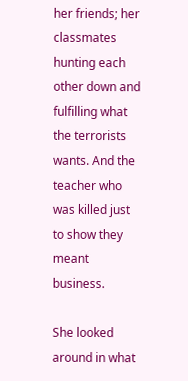her friends; her classmates hunting each other down and fulfilling what the terrorists wants. And the teacher who was killed just to show they meant business.

She looked around in what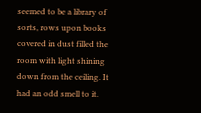seemed to be a library of sorts, rows upon books covered in dust filled the room with light shining down from the ceiling. It had an odd smell to it.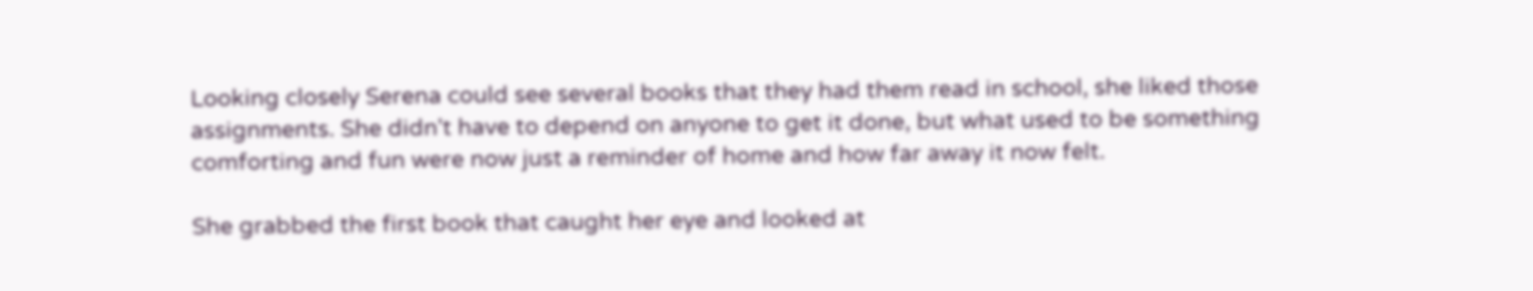Looking closely Serena could see several books that they had them read in school, she liked those assignments. She didn't have to depend on anyone to get it done, but what used to be something comforting and fun were now just a reminder of home and how far away it now felt.

She grabbed the first book that caught her eye and looked at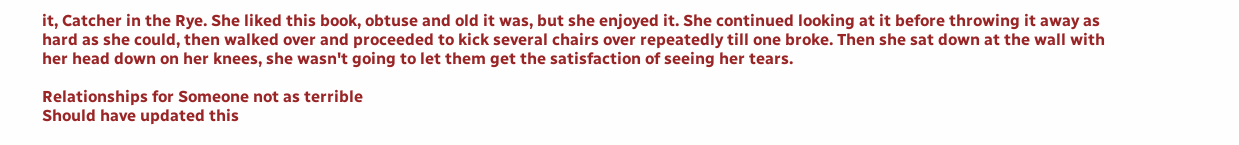it, Catcher in the Rye. She liked this book, obtuse and old it was, but she enjoyed it. She continued looking at it before throwing it away as hard as she could, then walked over and proceeded to kick several chairs over repeatedly till one broke. Then she sat down at the wall with her head down on her knees, she wasn't going to let them get the satisfaction of seeing her tears.

Relationships for Someone not as terrible
Should have updated this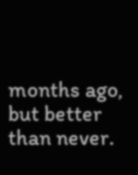months ago, but better than never.